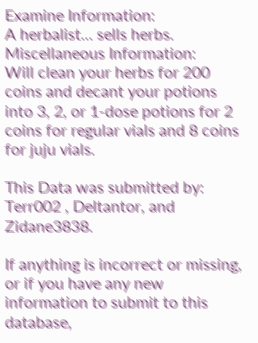Examine Information:
A herbalist... sells herbs.
Miscellaneous Information:
Will clean your herbs for 200 coins and decant your potions into 3, 2, or 1-dose potions for 2 coins for regular vials and 8 coins for juju vials.

This Data was submitted by: Terr002 , Deltantor, and Zidane3838.

If anything is incorrect or missing, or if you have any new information to submit to this database,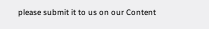please submit it to us on our Content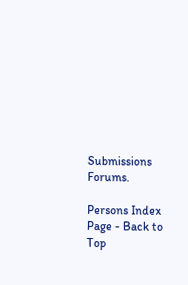Submissions Forums.

Persons Index Page - Back to Top